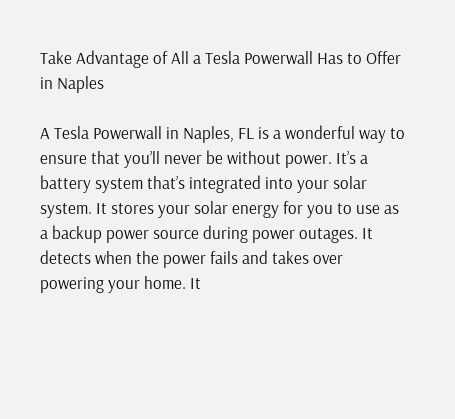Take Advantage of All a Tesla Powerwall Has to Offer in Naples

A Tesla Powerwall in Naples, FL is a wonderful way to ensure that you’ll never be without power. It’s a battery system that’s integrated into your solar system. It stores your solar energy for you to use as a backup power source during power outages. It detects when the power fails and takes over powering your home. It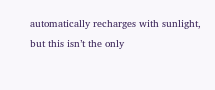automatically recharges with sunlight, but this isn’t the only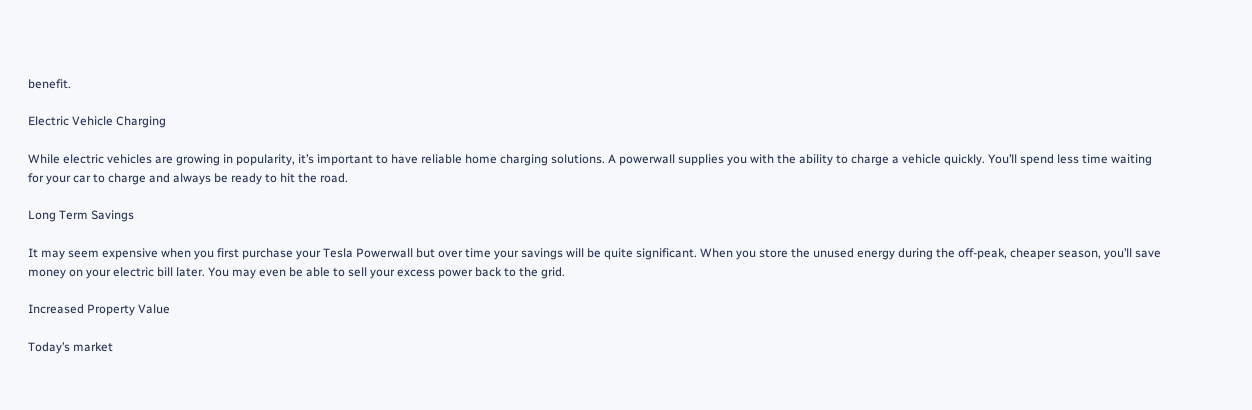benefit.

Electric Vehicle Charging

While electric vehicles are growing in popularity, it’s important to have reliable home charging solutions. A powerwall supplies you with the ability to charge a vehicle quickly. You’ll spend less time waiting for your car to charge and always be ready to hit the road.

Long Term Savings

It may seem expensive when you first purchase your Tesla Powerwall but over time your savings will be quite significant. When you store the unused energy during the off-peak, cheaper season, you’ll save money on your electric bill later. You may even be able to sell your excess power back to the grid.

Increased Property Value

Today’s market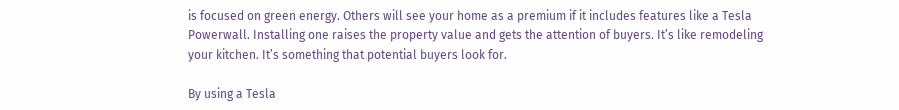is focused on green energy. Others will see your home as a premium if it includes features like a Tesla Powerwall. Installing one raises the property value and gets the attention of buyers. It’s like remodeling your kitchen. It’s something that potential buyers look for.

By using a Tesla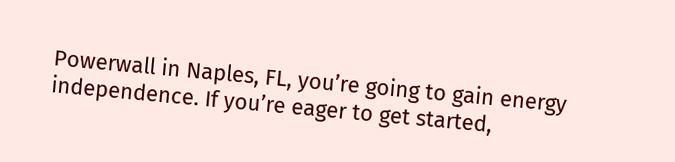Powerwall in Naples, FL, you’re going to gain energy independence. If you’re eager to get started,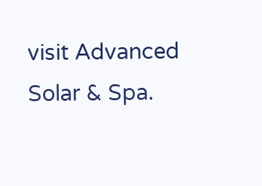visit Advanced Solar & Spa.